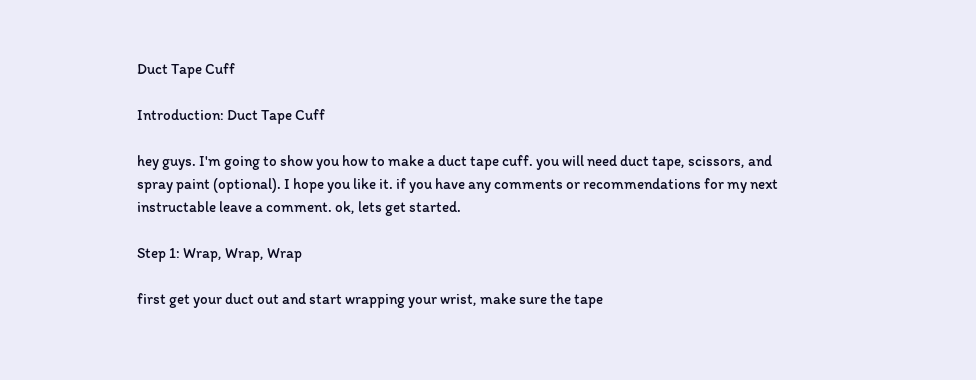Duct Tape Cuff

Introduction: Duct Tape Cuff

hey guys. I'm going to show you how to make a duct tape cuff. you will need duct tape, scissors, and spray paint (optional). I hope you like it. if you have any comments or recommendations for my next instructable leave a comment. ok, lets get started.

Step 1: Wrap, Wrap, Wrap

first get your duct out and start wrapping your wrist, make sure the tape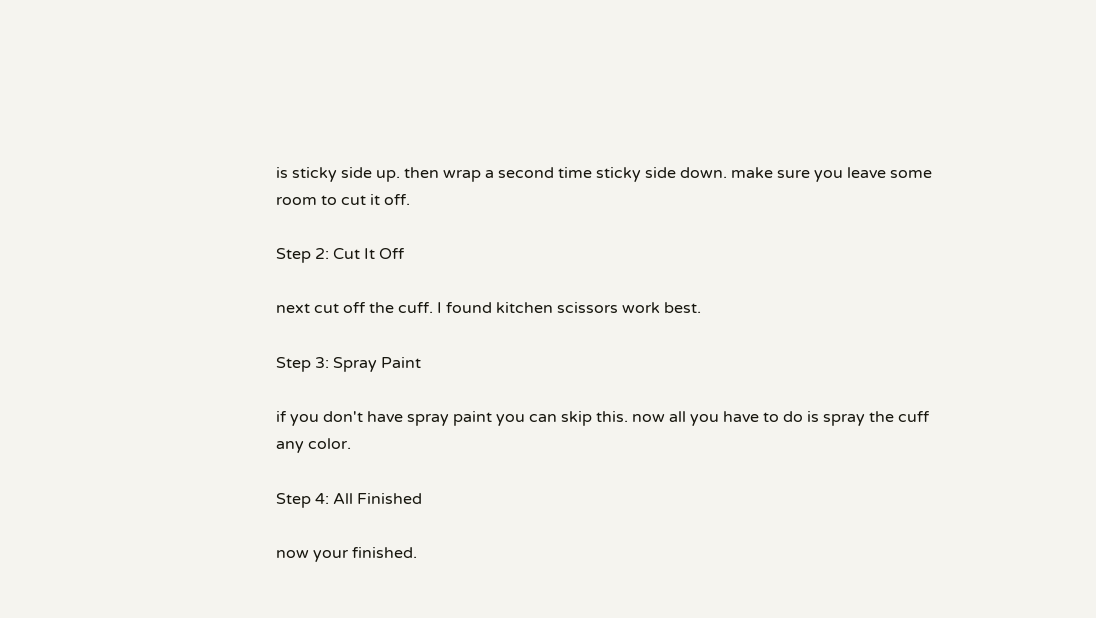is sticky side up. then wrap a second time sticky side down. make sure you leave some room to cut it off.

Step 2: Cut It Off

next cut off the cuff. I found kitchen scissors work best.

Step 3: Spray Paint

if you don't have spray paint you can skip this. now all you have to do is spray the cuff any color.

Step 4: All Finished

now your finished.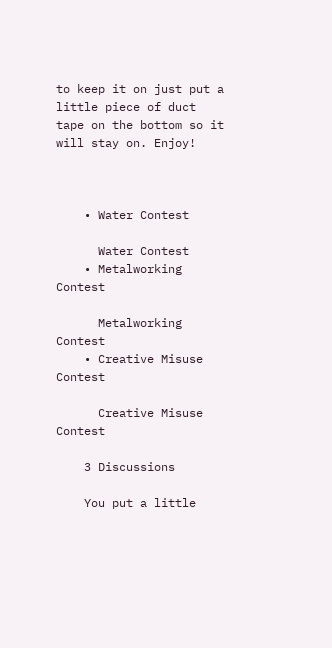to keep it on just put a little piece of duct tape on the bottom so it will stay on. Enjoy!



    • Water Contest

      Water Contest
    • Metalworking Contest

      Metalworking Contest
    • Creative Misuse Contest

      Creative Misuse Contest

    3 Discussions

    You put a little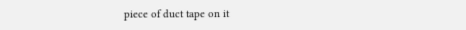piece of duct tape on it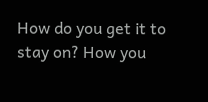How do you get it to stay on? How you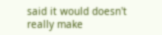said it would doesn't really make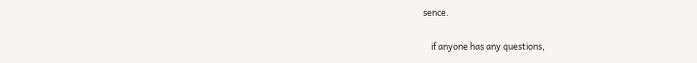sence.

    if anyone has any questions,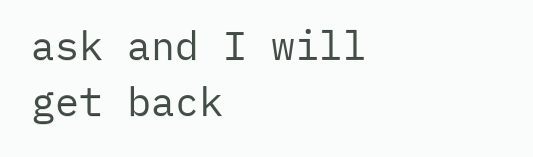ask and I will get back